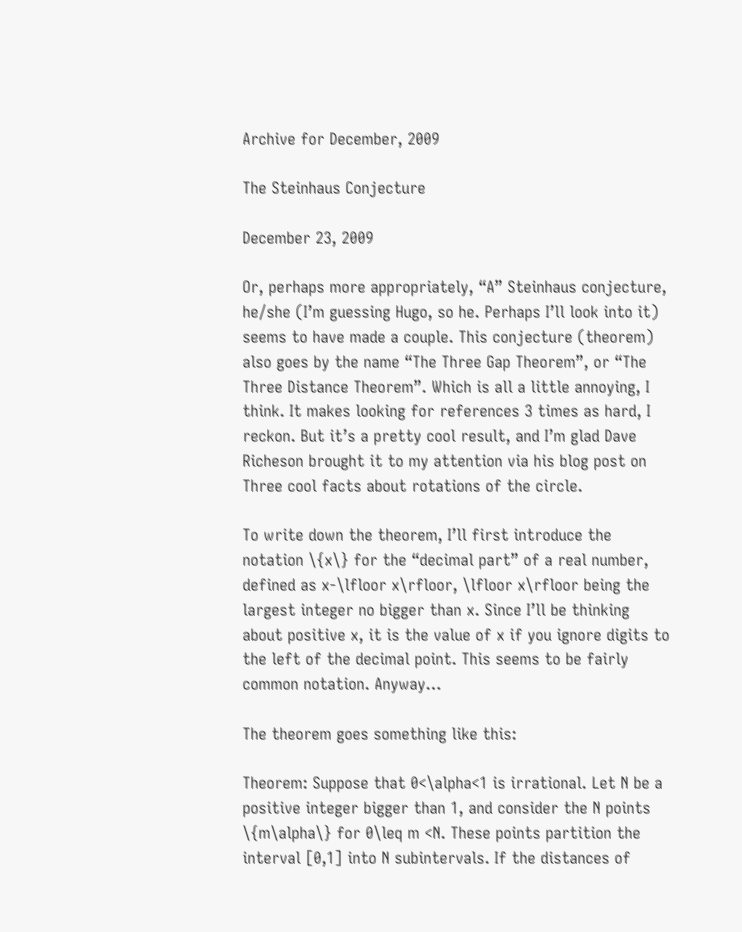Archive for December, 2009

The Steinhaus Conjecture

December 23, 2009

Or, perhaps more appropriately, “A” Steinhaus conjecture, he/she (I’m guessing Hugo, so he. Perhaps I’ll look into it) seems to have made a couple. This conjecture (theorem) also goes by the name “The Three Gap Theorem”, or “The Three Distance Theorem”. Which is all a little annoying, I think. It makes looking for references 3 times as hard, I reckon. But it’s a pretty cool result, and I’m glad Dave Richeson brought it to my attention via his blog post on Three cool facts about rotations of the circle.

To write down the theorem, I’ll first introduce the notation \{x\} for the “decimal part” of a real number, defined as x-\lfloor x\rfloor, \lfloor x\rfloor being the largest integer no bigger than x. Since I’ll be thinking about positive x, it is the value of x if you ignore digits to the left of the decimal point. This seems to be fairly common notation. Anyway…

The theorem goes something like this:

Theorem: Suppose that 0<\alpha<1 is irrational. Let N be a positive integer bigger than 1, and consider the N points \{m\alpha\} for 0\leq m <N. These points partition the interval [0,1] into N subintervals. If the distances of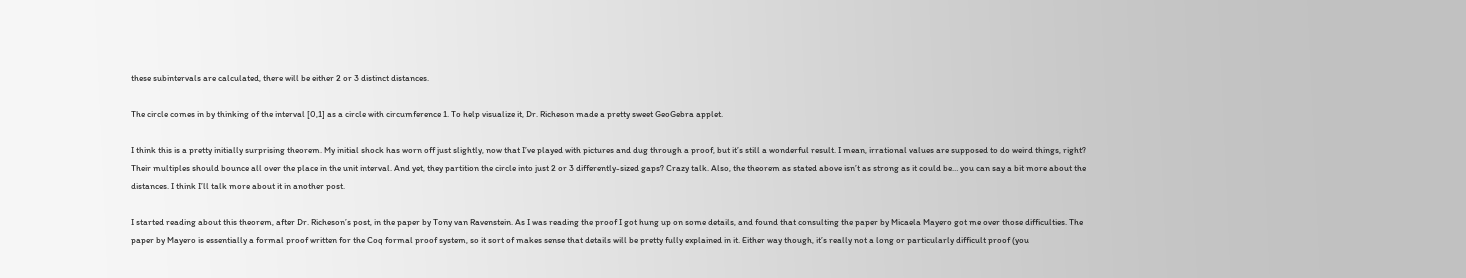these subintervals are calculated, there will be either 2 or 3 distinct distances.

The circle comes in by thinking of the interval [0,1] as a circle with circumference 1. To help visualize it, Dr. Richeson made a pretty sweet GeoGebra applet.

I think this is a pretty initially surprising theorem. My initial shock has worn off just slightly, now that I’ve played with pictures and dug through a proof, but it’s still a wonderful result. I mean, irrational values are supposed to do weird things, right? Their multiples should bounce all over the place in the unit interval. And yet, they partition the circle into just 2 or 3 differently-sized gaps? Crazy talk. Also, the theorem as stated above isn’t as strong as it could be… you can say a bit more about the distances. I think I’ll talk more about it in another post.

I started reading about this theorem, after Dr. Richeson’s post, in the paper by Tony van Ravenstein. As I was reading the proof I got hung up on some details, and found that consulting the paper by Micaela Mayero got me over those difficulties. The paper by Mayero is essentially a formal proof written for the Coq formal proof system, so it sort of makes sense that details will be pretty fully explained in it. Either way though, it’s really not a long or particularly difficult proof (you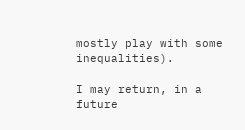mostly play with some inequalities).

I may return, in a future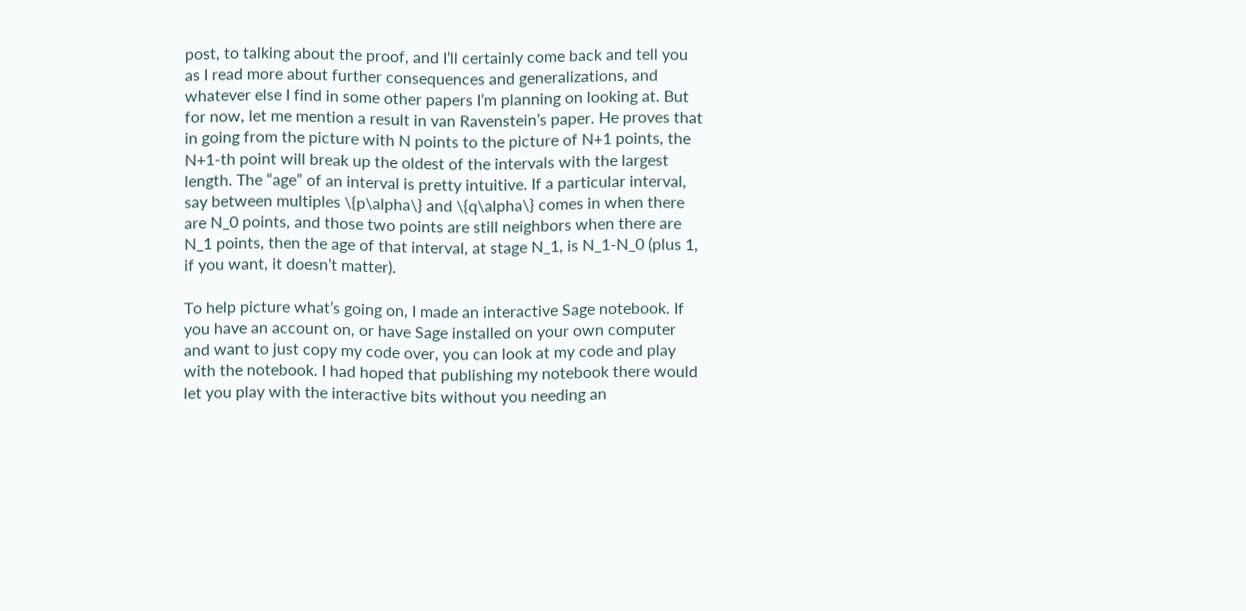post, to talking about the proof, and I’ll certainly come back and tell you as I read more about further consequences and generalizations, and whatever else I find in some other papers I’m planning on looking at. But for now, let me mention a result in van Ravenstein’s paper. He proves that in going from the picture with N points to the picture of N+1 points, the N+1-th point will break up the oldest of the intervals with the largest length. The “age” of an interval is pretty intuitive. If a particular interval, say between multiples \{p\alpha\} and \{q\alpha\} comes in when there are N_0 points, and those two points are still neighbors when there are N_1 points, then the age of that interval, at stage N_1, is N_1-N_0 (plus 1, if you want, it doesn’t matter).

To help picture what’s going on, I made an interactive Sage notebook. If you have an account on, or have Sage installed on your own computer and want to just copy my code over, you can look at my code and play with the notebook. I had hoped that publishing my notebook there would let you play with the interactive bits without you needing an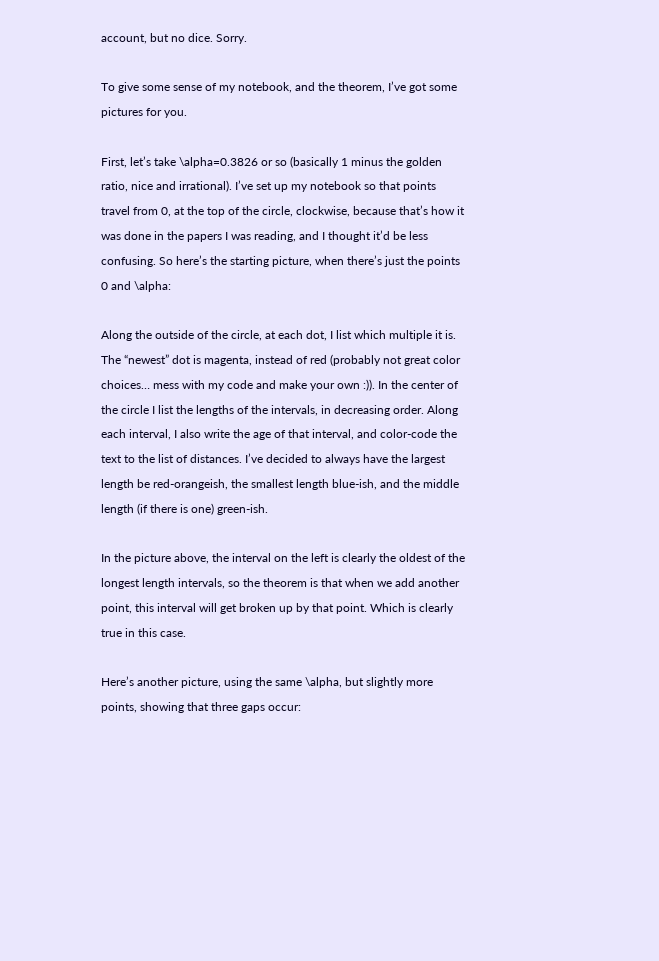account, but no dice. Sorry.

To give some sense of my notebook, and the theorem, I’ve got some pictures for you.

First, let’s take \alpha=0.3826 or so (basically 1 minus the golden ratio, nice and irrational). I’ve set up my notebook so that points travel from 0, at the top of the circle, clockwise, because that’s how it was done in the papers I was reading, and I thought it’d be less confusing. So here’s the starting picture, when there’s just the points 0 and \alpha:

Along the outside of the circle, at each dot, I list which multiple it is. The “newest” dot is magenta, instead of red (probably not great color choices… mess with my code and make your own :)). In the center of the circle I list the lengths of the intervals, in decreasing order. Along each interval, I also write the age of that interval, and color-code the text to the list of distances. I’ve decided to always have the largest length be red-orangeish, the smallest length blue-ish, and the middle length (if there is one) green-ish.

In the picture above, the interval on the left is clearly the oldest of the longest length intervals, so the theorem is that when we add another point, this interval will get broken up by that point. Which is clearly true in this case.

Here’s another picture, using the same \alpha, but slightly more points, showing that three gaps occur: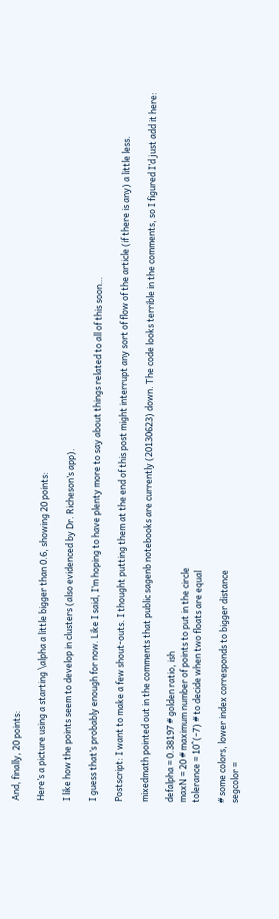And, finally, 20 points:

Here’s a picture using a starting \alpha a little bigger than 0.6, showing 20 points:

I like how the points seem to develop in clusters (also evidenced by Dr. Richeson’s app).

I guess that’s probably enough for now. Like I said, I’m hoping to have plenty more to say about things related to all of this soon…

Postscript: I want to make a few shout-outs. I thought putting them at the end of this post might interrupt any sort of flow of the article (if there is any) a little less.

mixedmath pointed out in the comments that public sagenb notebooks are currently (20130623) down. The code looks terrible in the comments, so I figured I’d just add it here:

defalpha = 0.38197 # golden ratio, ish
maxN = 20 # maximum number of points to put in the circle
tolerance = 10^(-7) # to decide when two floats are equal

# some colors, lower index corresponds to bigger distance
segcolor =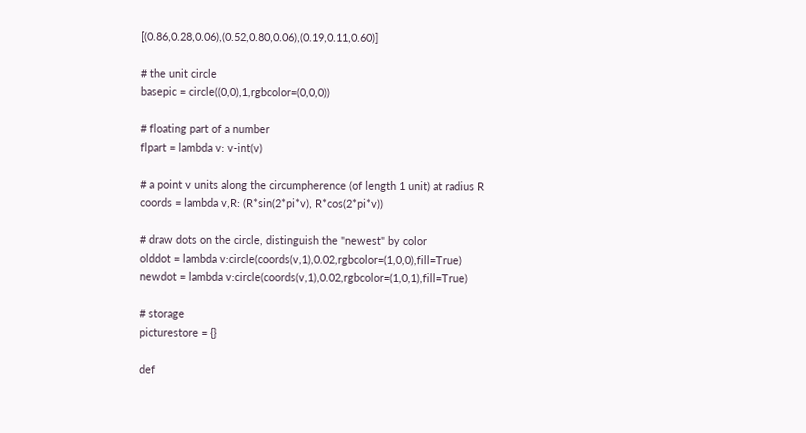[(0.86,0.28,0.06),(0.52,0.80,0.06),(0.19,0.11,0.60)]

# the unit circle
basepic = circle((0,0),1,rgbcolor=(0,0,0))

# floating part of a number
flpart = lambda v: v-int(v)

# a point v units along the circumpherence (of length 1 unit) at radius R
coords = lambda v,R: (R*sin(2*pi*v), R*cos(2*pi*v))

# draw dots on the circle, distinguish the "newest" by color
olddot = lambda v:circle(coords(v,1),0.02,rgbcolor=(1,0,0),fill=True)
newdot = lambda v:circle(coords(v,1),0.02,rgbcolor=(1,0,1),fill=True)

# storage
picturestore = {}

def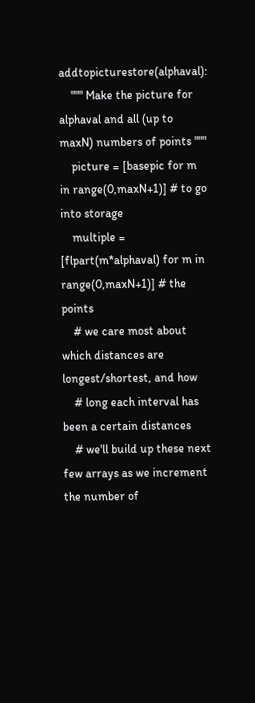addtopicturestore(alphaval):
    """ Make the picture for alphaval and all (up to maxN) numbers of points """
    picture = [basepic for m in range(0,maxN+1)] # to go into storage
    multiple = [flpart(m*alphaval) for m in range(0,maxN+1)] # the points
    # we care most about which distances are longest/shortest, and how
    # long each interval has been a certain distances
    # we'll build up these next few arrays as we increment the number of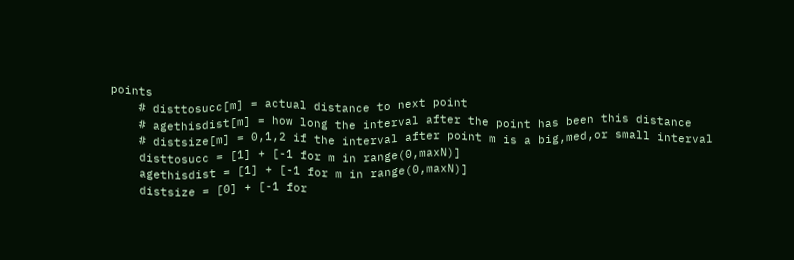points
    # disttosucc[m] = actual distance to next point
    # agethisdist[m] = how long the interval after the point has been this distance
    # distsize[m] = 0,1,2 if the interval after point m is a big,med,or small interval
    disttosucc = [1] + [-1 for m in range(0,maxN)]
    agethisdist = [1] + [-1 for m in range(0,maxN)]
    distsize = [0] + [-1 for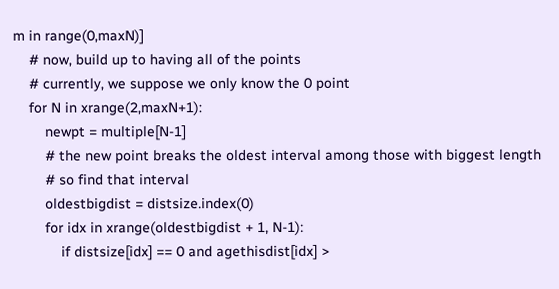m in range(0,maxN)]
    # now, build up to having all of the points
    # currently, we suppose we only know the 0 point
    for N in xrange(2,maxN+1):
        newpt = multiple[N-1]
        # the new point breaks the oldest interval among those with biggest length
        # so find that interval
        oldestbigdist = distsize.index(0)
        for idx in xrange(oldestbigdist + 1, N-1):
            if distsize[idx] == 0 and agethisdist[idx] >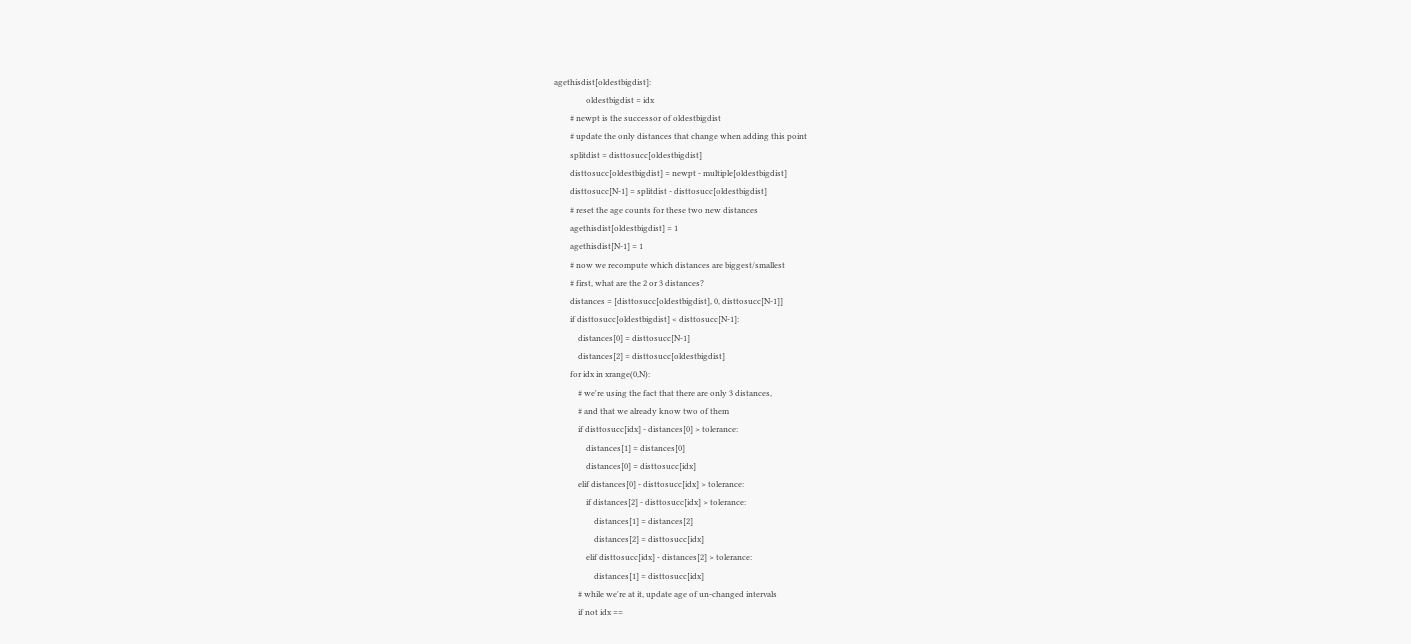agethisdist[oldestbigdist]:
                oldestbigdist = idx
        # newpt is the successor of oldestbigdist
        # update the only distances that change when adding this point
        splitdist = disttosucc[oldestbigdist]
        disttosucc[oldestbigdist] = newpt - multiple[oldestbigdist]
        disttosucc[N-1] = splitdist - disttosucc[oldestbigdist]
        # reset the age counts for these two new distances
        agethisdist[oldestbigdist] = 1
        agethisdist[N-1] = 1
        # now we recompute which distances are biggest/smallest
        # first, what are the 2 or 3 distances?
        distances = [disttosucc[oldestbigdist], 0, disttosucc[N-1]]
        if disttosucc[oldestbigdist] < disttosucc[N-1]:
            distances[0] = disttosucc[N-1]
            distances[2] = disttosucc[oldestbigdist]
        for idx in xrange(0,N):
            # we're using the fact that there are only 3 distances,
            # and that we already know two of them
            if disttosucc[idx] - distances[0] > tolerance:
                distances[1] = distances[0]
                distances[0] = disttosucc[idx]
            elif distances[0] - disttosucc[idx] > tolerance:
                if distances[2] - disttosucc[idx] > tolerance:
                    distances[1] = distances[2]
                    distances[2] = disttosucc[idx]
                elif disttosucc[idx] - distances[2] > tolerance:
                    distances[1] = disttosucc[idx]
            # while we're at it, update age of un-changed intervals
            if not idx ==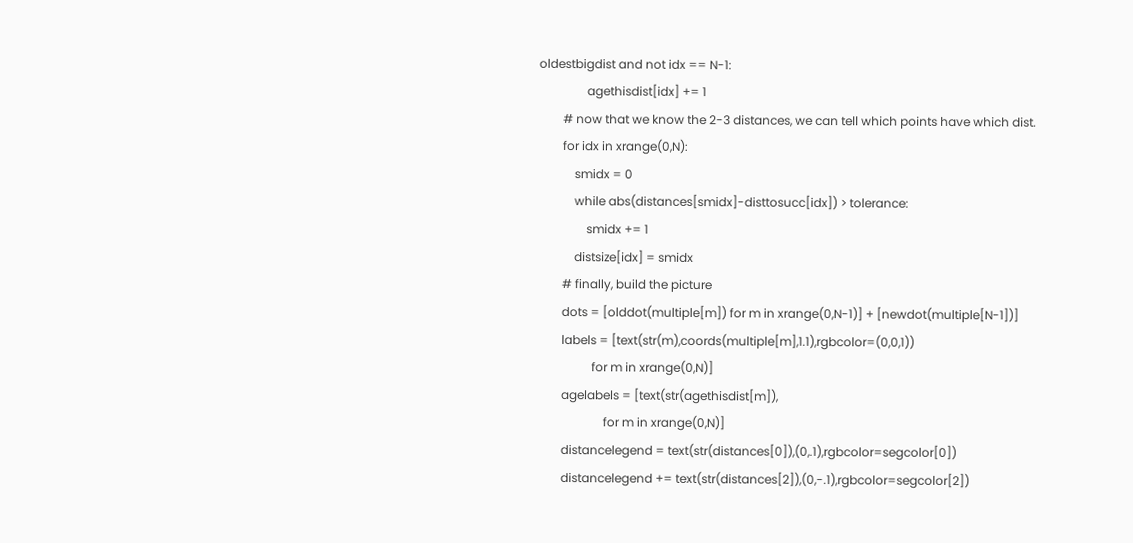oldestbigdist and not idx == N-1:
                agethisdist[idx] += 1
        # now that we know the 2-3 distances, we can tell which points have which dist.
        for idx in xrange(0,N):
            smidx = 0
            while abs(distances[smidx]-disttosucc[idx]) > tolerance:
                smidx += 1
            distsize[idx] = smidx
        # finally, build the picture
        dots = [olddot(multiple[m]) for m in xrange(0,N-1)] + [newdot(multiple[N-1])]
        labels = [text(str(m),coords(multiple[m],1.1),rgbcolor=(0,0,1))
                  for m in xrange(0,N)]
        agelabels = [text(str(agethisdist[m]),
                      for m in xrange(0,N)]
        distancelegend = text(str(distances[0]),(0,.1),rgbcolor=segcolor[0])
        distancelegend += text(str(distances[2]),(0,-.1),rgbcolor=segcolor[2])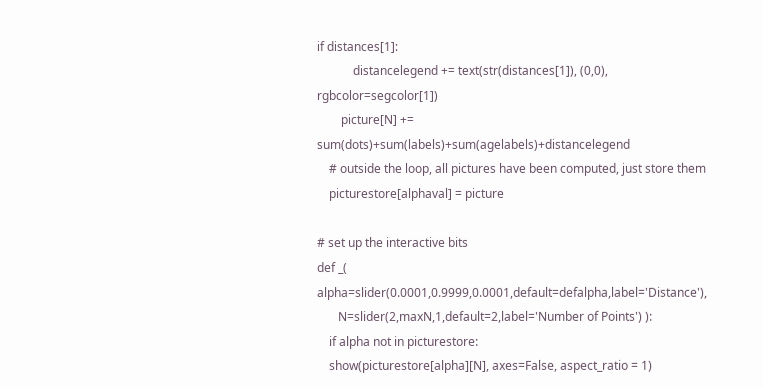if distances[1]:
            distancelegend += text(str(distances[1]), (0,0), rgbcolor=segcolor[1])
        picture[N] += sum(dots)+sum(labels)+sum(agelabels)+distancelegend
    # outside the loop, all pictures have been computed, just store them
    picturestore[alphaval] = picture

# set up the interactive bits
def _( alpha=slider(0.0001,0.9999,0.0001,default=defalpha,label='Distance'),
       N=slider(2,maxN,1,default=2,label='Number of Points') ):
    if alpha not in picturestore:
    show(picturestore[alpha][N], axes=False, aspect_ratio = 1)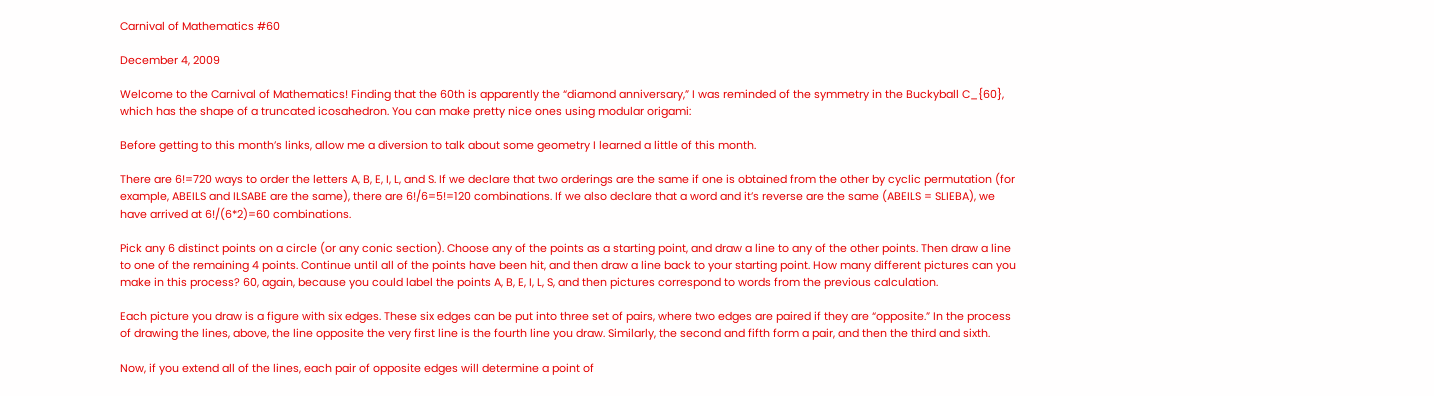Carnival of Mathematics #60

December 4, 2009

Welcome to the Carnival of Mathematics! Finding that the 60th is apparently the “diamond anniversary,” I was reminded of the symmetry in the Buckyball C_{60}, which has the shape of a truncated icosahedron. You can make pretty nice ones using modular origami:

Before getting to this month’s links, allow me a diversion to talk about some geometry I learned a little of this month.

There are 6!=720 ways to order the letters A, B, E, I, L, and S. If we declare that two orderings are the same if one is obtained from the other by cyclic permutation (for example, ABEILS and ILSABE are the same), there are 6!/6=5!=120 combinations. If we also declare that a word and it’s reverse are the same (ABEILS = SLIEBA), we have arrived at 6!/(6*2)=60 combinations.

Pick any 6 distinct points on a circle (or any conic section). Choose any of the points as a starting point, and draw a line to any of the other points. Then draw a line to one of the remaining 4 points. Continue until all of the points have been hit, and then draw a line back to your starting point. How many different pictures can you make in this process? 60, again, because you could label the points A, B, E, I, L, S, and then pictures correspond to words from the previous calculation.

Each picture you draw is a figure with six edges. These six edges can be put into three set of pairs, where two edges are paired if they are “opposite.” In the process of drawing the lines, above, the line opposite the very first line is the fourth line you draw. Similarly, the second and fifth form a pair, and then the third and sixth.

Now, if you extend all of the lines, each pair of opposite edges will determine a point of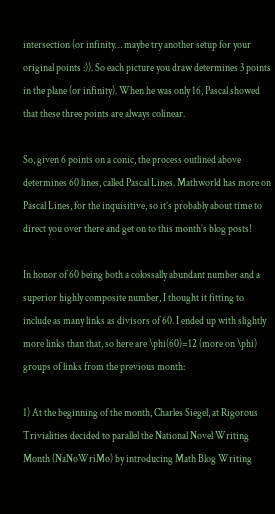intersection (or infinity… maybe try another setup for your original points :)). So each picture you draw determines 3 points in the plane (or infinity). When he was only 16, Pascal showed that these three points are always colinear.

So, given 6 points on a conic, the process outlined above determines 60 lines, called Pascal Lines. Mathworld has more on Pascal Lines, for the inquisitive, so it’s probably about time to direct you over there and get on to this month’s blog posts!

In honor of 60 being both a colossally abundant number and a superior highly composite number, I thought it fitting to include as many links as divisors of 60. I ended up with slightly more links than that, so here are \phi(60)=12 (more on \phi) groups of links from the previous month:

1) At the beginning of the month, Charles Siegel, at Rigorous Trivialities decided to parallel the National Novel Writing Month (NaNoWriMo) by introducing Math Blog Writing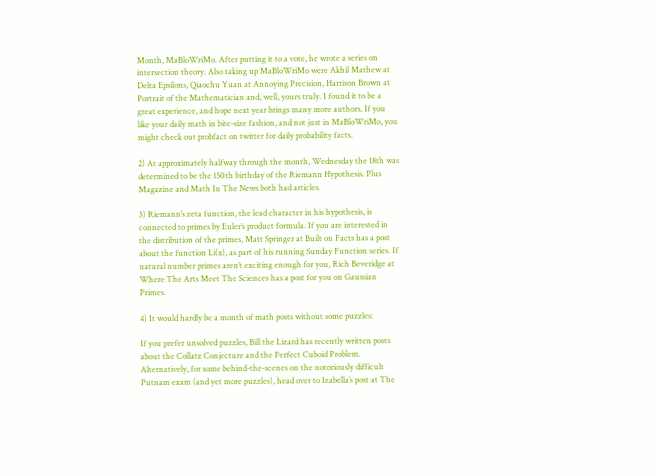Month, MaBloWriMo. After putting it to a vote, he wrote a series on intersection theory. Also taking up MaBloWriMo were Akhil Mathew at Delta Epsilons, Qiaochu Yuan at Annoying Precision, Harrison Brown at Portrait of the Mathematician and, well, yours truly. I found it to be a great experience, and hope next year brings many more authors. If you like your daily math in bite-size fashion, and not just in MaBloWriMo, you might check out probfact on twitter for daily probability facts.

2) At approximately halfway through the month, Wednesday the 18th was determined to be the 150th birthday of the Riemann Hypothesis. Plus Magazine and Math In The News both had articles.

3) Riemann’s zeta function, the lead character in his hypothesis, is connected to primes by Euler’s product formula. If you are interested in the distribution of the primes, Matt Springer at Built on Facts has a post about the function Li(x), as part of his running Sunday Function series. If natural number primes aren’t exciting enough for you, Rich Beveridge at Where The Arts Meet The Sciences has a post for you on Gaussian Primes.

4) It would hardly be a month of math posts without some puzzles:

If you prefer unsolved puzzles, Bill the Lizard has recently written posts about the Collatz Conjecture and the Perfect Cuboid Problem. Alternatively, for some behind-the-scenes on the notoriously difficult Putnam exam (and yet more puzzles), head over to Izabella’s post at The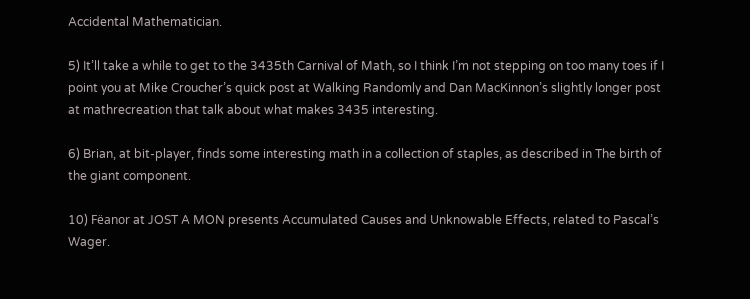Accidental Mathematician.

5) It’ll take a while to get to the 3435th Carnival of Math, so I think I’m not stepping on too many toes if I point you at Mike Croucher’s quick post at Walking Randomly and Dan MacKinnon’s slightly longer post at mathrecreation that talk about what makes 3435 interesting.

6) Brian, at bit-player, finds some interesting math in a collection of staples, as described in The birth of the giant component.

10) Fëanor at JOST A MON presents Accumulated Causes and Unknowable Effects, related to Pascal’s Wager.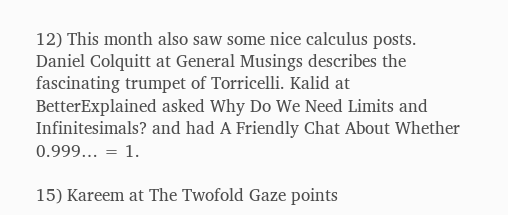12) This month also saw some nice calculus posts. Daniel Colquitt at General Musings describes the fascinating trumpet of Torricelli. Kalid at BetterExplained asked Why Do We Need Limits and Infinitesimals? and had A Friendly Chat About Whether 0.999… = 1.

15) Kareem at The Twofold Gaze points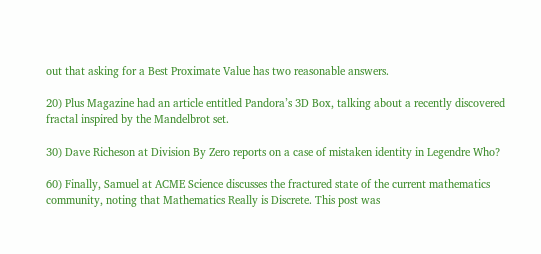out that asking for a Best Proximate Value has two reasonable answers.

20) Plus Magazine had an article entitled Pandora’s 3D Box, talking about a recently discovered fractal inspired by the Mandelbrot set.

30) Dave Richeson at Division By Zero reports on a case of mistaken identity in Legendre Who?

60) Finally, Samuel at ACME Science discusses the fractured state of the current mathematics community, noting that Mathematics Really is Discrete. This post was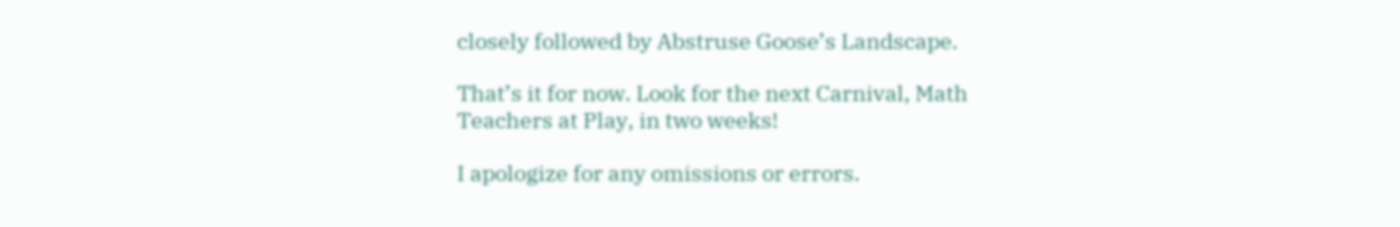closely followed by Abstruse Goose’s Landscape.

That’s it for now. Look for the next Carnival, Math Teachers at Play, in two weeks!

I apologize for any omissions or errors.